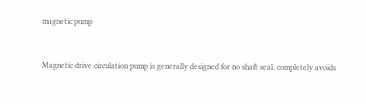magnetic pump


Magnetic drive circulation pump is generally designed for no shaft seal, completely avoids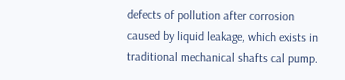defects of pollution after corrosion caused by liquid leakage, which exists in traditional mechanical shafts cal pump.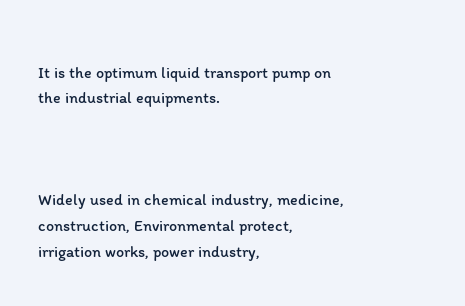It is the optimum liquid transport pump on the industrial equipments.



Widely used in chemical industry, medicine, construction, Environmental protect, irrigation works, power industry,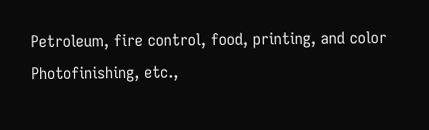Petroleum, fire control, food, printing, and color Photofinishing, etc.,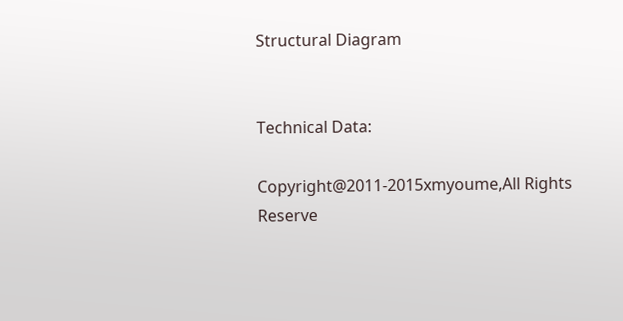Structural Diagram


Technical Data:

Copyright@2011-2015xmyoume,All Rights Reserve